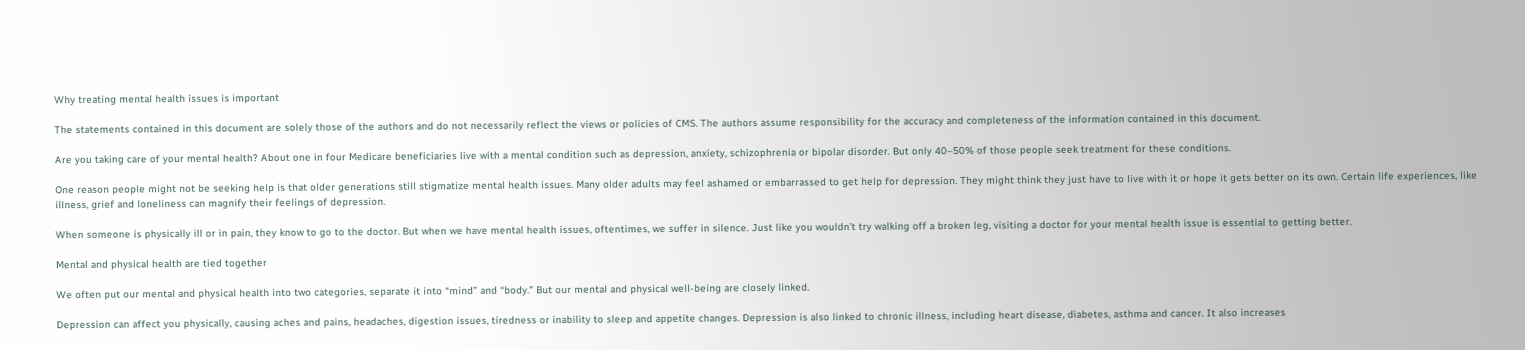Why treating mental health issues is important

The statements contained in this document are solely those of the authors and do not necessarily reflect the views or policies of CMS. The authors assume responsibility for the accuracy and completeness of the information contained in this document.

Are you taking care of your mental health? About one in four Medicare beneficiaries live with a mental condition such as depression, anxiety, schizophrenia or bipolar disorder. But only 40–50% of those people seek treatment for these conditions.

One reason people might not be seeking help is that older generations still stigmatize mental health issues. Many older adults may feel ashamed or embarrassed to get help for depression. They might think they just have to live with it or hope it gets better on its own. Certain life experiences, like illness, grief and loneliness can magnify their feelings of depression.

When someone is physically ill or in pain, they know to go to the doctor. But when we have mental health issues, oftentimes, we suffer in silence. Just like you wouldn’t try walking off a broken leg, visiting a doctor for your mental health issue is essential to getting better.

Mental and physical health are tied together

We often put our mental and physical health into two categories, separate it into “mind” and “body.” But our mental and physical well-being are closely linked.

Depression can affect you physically, causing aches and pains, headaches, digestion issues, tiredness or inability to sleep and appetite changes. Depression is also linked to chronic illness, including heart disease, diabetes, asthma and cancer. It also increases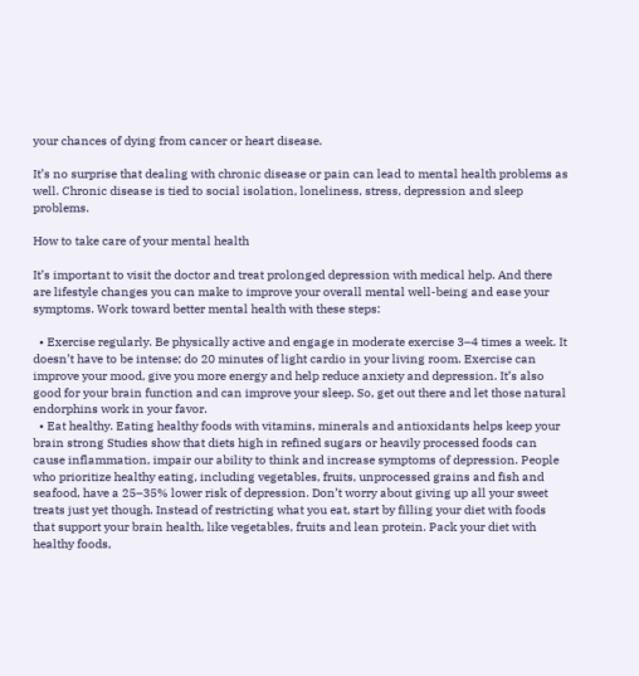your chances of dying from cancer or heart disease.

It’s no surprise that dealing with chronic disease or pain can lead to mental health problems as well. Chronic disease is tied to social isolation, loneliness, stress, depression and sleep problems.

How to take care of your mental health

It’s important to visit the doctor and treat prolonged depression with medical help. And there are lifestyle changes you can make to improve your overall mental well-being and ease your symptoms. Work toward better mental health with these steps:

  • Exercise regularly. Be physically active and engage in moderate exercise 3–4 times a week. It doesn’t have to be intense; do 20 minutes of light cardio in your living room. Exercise can improve your mood, give you more energy and help reduce anxiety and depression. It’s also good for your brain function and can improve your sleep. So, get out there and let those natural endorphins work in your favor.
  • Eat healthy. Eating healthy foods with vitamins, minerals and antioxidants helps keep your brain strong Studies show that diets high in refined sugars or heavily processed foods can cause inflammation, impair our ability to think and increase symptoms of depression. People who prioritize healthy eating, including vegetables, fruits, unprocessed grains and fish and seafood, have a 25–35% lower risk of depression. Don’t worry about giving up all your sweet treats just yet though. Instead of restricting what you eat, start by filling your diet with foods that support your brain health, like vegetables, fruits and lean protein. Pack your diet with healthy foods,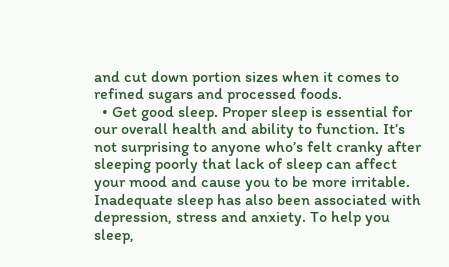and cut down portion sizes when it comes to refined sugars and processed foods.
  • Get good sleep. Proper sleep is essential for our overall health and ability to function. It’s not surprising to anyone who’s felt cranky after sleeping poorly that lack of sleep can affect your mood and cause you to be more irritable. Inadequate sleep has also been associated with depression, stress and anxiety. To help you sleep,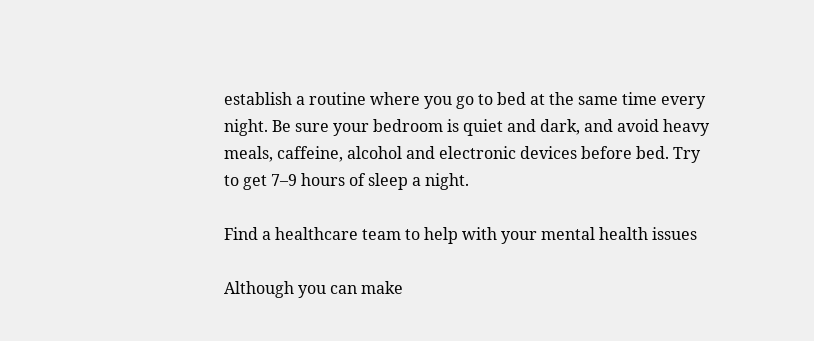establish a routine where you go to bed at the same time every night. Be sure your bedroom is quiet and dark, and avoid heavy meals, caffeine, alcohol and electronic devices before bed. Try to get 7–9 hours of sleep a night.

Find a healthcare team to help with your mental health issues

Although you can make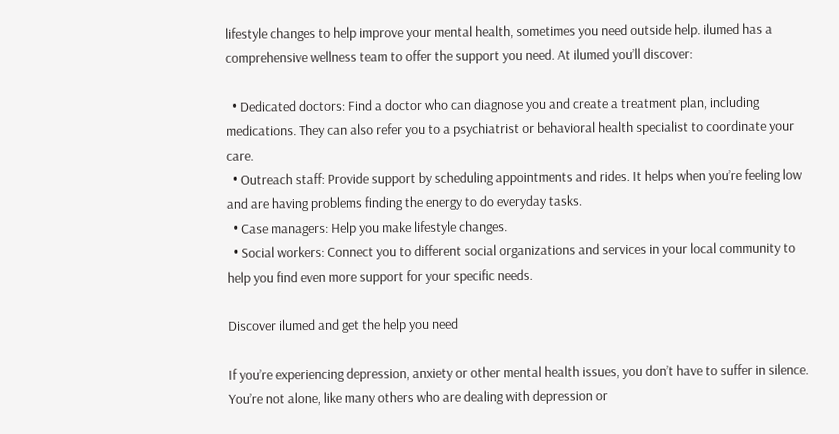lifestyle changes to help improve your mental health, sometimes you need outside help. ilumed has a comprehensive wellness team to offer the support you need. At ilumed you’ll discover:

  • Dedicated doctors: Find a doctor who can diagnose you and create a treatment plan, including medications. They can also refer you to a psychiatrist or behavioral health specialist to coordinate your care.
  • Outreach staff: Provide support by scheduling appointments and rides. It helps when you’re feeling low and are having problems finding the energy to do everyday tasks.
  • Case managers: Help you make lifestyle changes.
  • Social workers: Connect you to different social organizations and services in your local community to help you find even more support for your specific needs.

Discover ilumed and get the help you need

If you’re experiencing depression, anxiety or other mental health issues, you don’t have to suffer in silence. You’re not alone, like many others who are dealing with depression or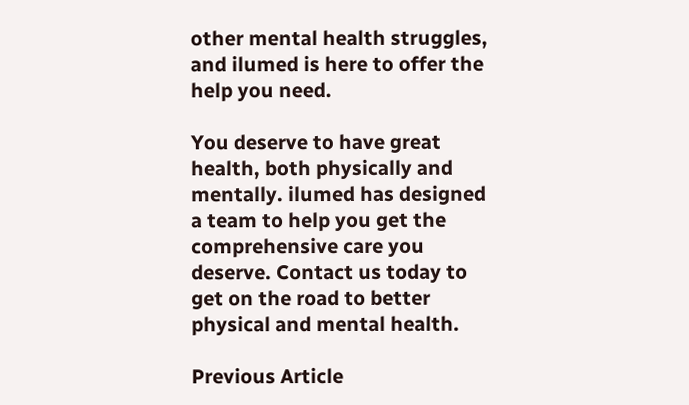other mental health struggles, and ilumed is here to offer the help you need.

You deserve to have great health, both physically and mentally. ilumed has designed a team to help you get the comprehensive care you deserve. Contact us today to get on the road to better physical and mental health.

Previous Article